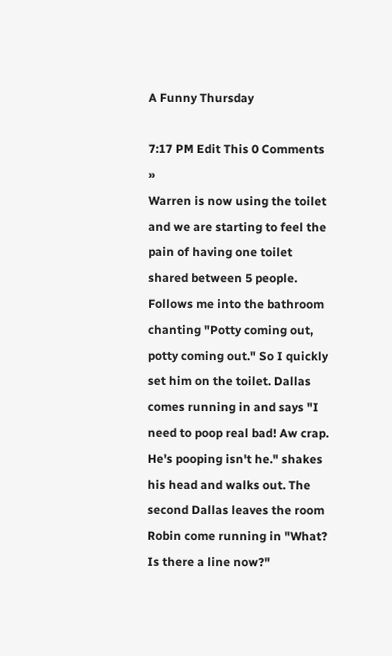A Funny Thursday

7:17 PM Edit This 0 Comments »
Warren is now using the toilet and we are starting to feel the pain of having one toilet shared between 5 people. Follows me into the bathroom chanting "Potty coming out, potty coming out." So I quickly set him on the toilet. Dallas comes running in and says "I need to poop real bad! Aw crap. He's pooping isn't he." shakes his head and walks out. The second Dallas leaves the room Robin come running in "What? Is there a line now?"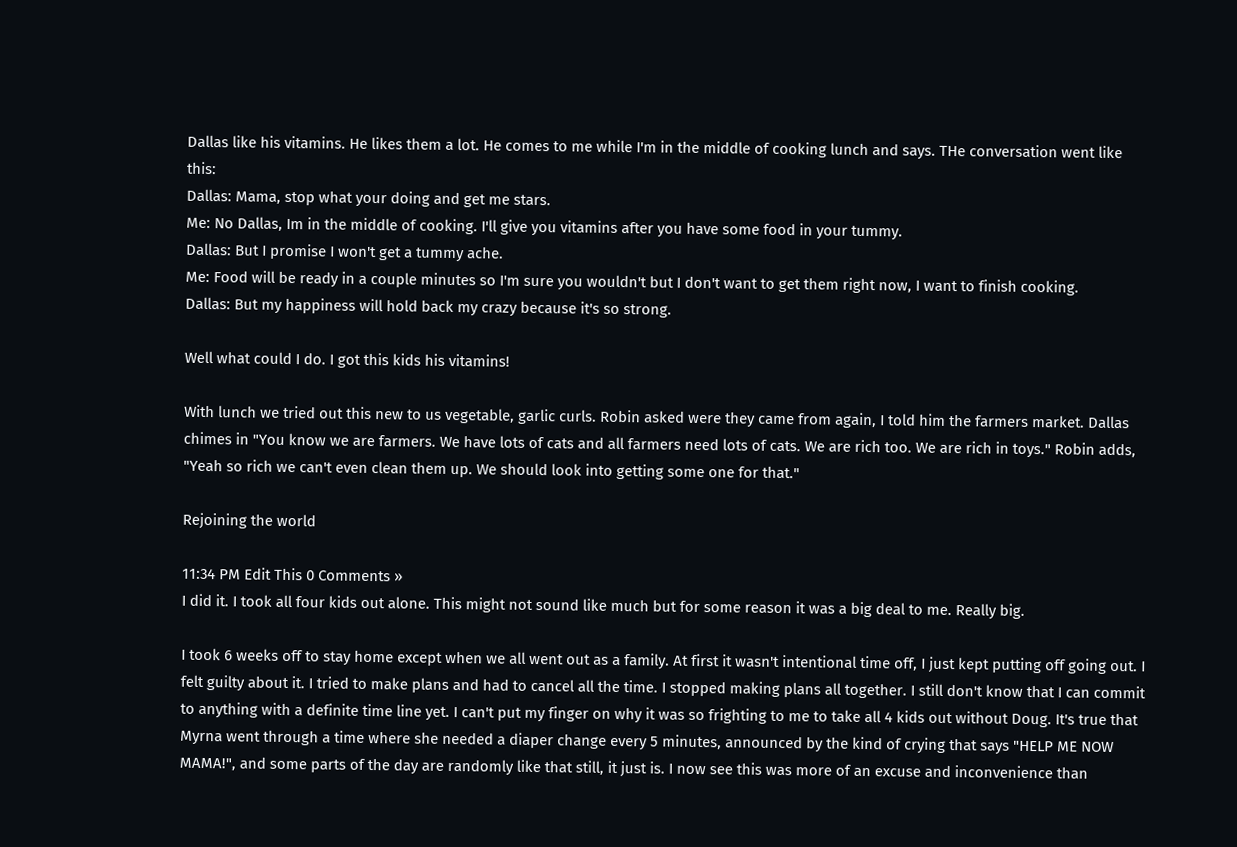Dallas like his vitamins. He likes them a lot. He comes to me while I'm in the middle of cooking lunch and says. THe conversation went like this:
Dallas: Mama, stop what your doing and get me stars.
Me: No Dallas, Im in the middle of cooking. I'll give you vitamins after you have some food in your tummy.
Dallas: But I promise I won't get a tummy ache.
Me: Food will be ready in a couple minutes so I'm sure you wouldn't but I don't want to get them right now, I want to finish cooking.
Dallas: But my happiness will hold back my crazy because it's so strong.

Well what could I do. I got this kids his vitamins!

With lunch we tried out this new to us vegetable, garlic curls. Robin asked were they came from again, I told him the farmers market. Dallas chimes in "You know we are farmers. We have lots of cats and all farmers need lots of cats. We are rich too. We are rich in toys." Robin adds, "Yeah so rich we can't even clean them up. We should look into getting some one for that."

Rejoining the world

11:34 PM Edit This 0 Comments »
I did it. I took all four kids out alone. This might not sound like much but for some reason it was a big deal to me. Really big.

I took 6 weeks off to stay home except when we all went out as a family. At first it wasn't intentional time off, I just kept putting off going out. I felt guilty about it. I tried to make plans and had to cancel all the time. I stopped making plans all together. I still don't know that I can commit to anything with a definite time line yet. I can't put my finger on why it was so frighting to me to take all 4 kids out without Doug. It's true that Myrna went through a time where she needed a diaper change every 5 minutes, announced by the kind of crying that says "HELP ME NOW MAMA!", and some parts of the day are randomly like that still, it just is. I now see this was more of an excuse and inconvenience than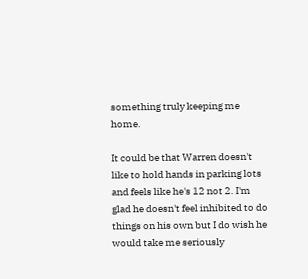something truly keeping me home.

It could be that Warren doesn't like to hold hands in parking lots and feels like he's 12 not 2. I'm glad he doesn't feel inhibited to do things on his own but I do wish he would take me seriously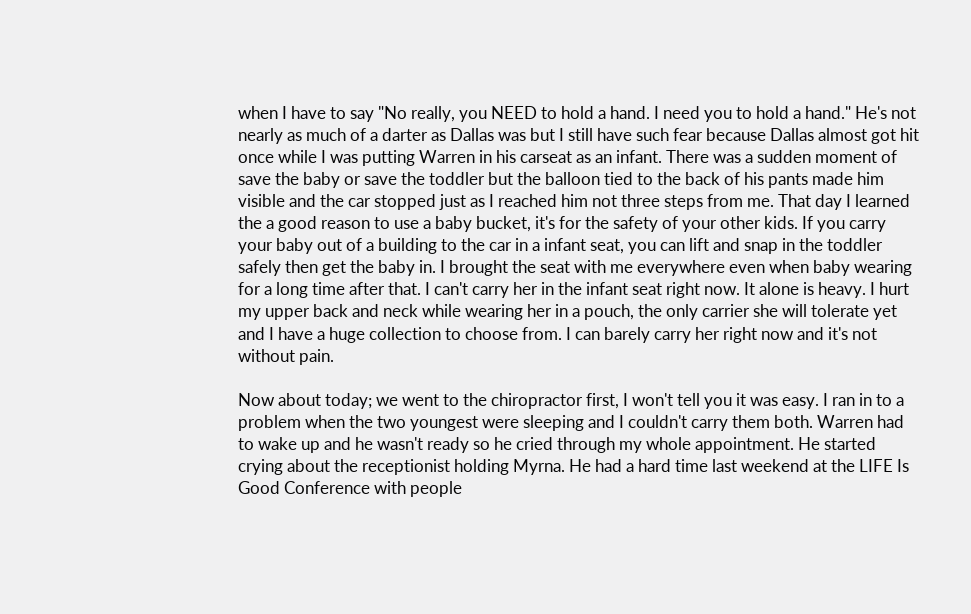when I have to say "No really, you NEED to hold a hand. I need you to hold a hand." He's not nearly as much of a darter as Dallas was but I still have such fear because Dallas almost got hit once while I was putting Warren in his carseat as an infant. There was a sudden moment of save the baby or save the toddler but the balloon tied to the back of his pants made him visible and the car stopped just as I reached him not three steps from me. That day I learned the a good reason to use a baby bucket, it's for the safety of your other kids. If you carry your baby out of a building to the car in a infant seat, you can lift and snap in the toddler safely then get the baby in. I brought the seat with me everywhere even when baby wearing for a long time after that. I can't carry her in the infant seat right now. It alone is heavy. I hurt my upper back and neck while wearing her in a pouch, the only carrier she will tolerate yet and I have a huge collection to choose from. I can barely carry her right now and it's not without pain.

Now about today; we went to the chiropractor first, I won't tell you it was easy. I ran in to a problem when the two youngest were sleeping and I couldn't carry them both. Warren had to wake up and he wasn't ready so he cried through my whole appointment. He started crying about the receptionist holding Myrna. He had a hard time last weekend at the LIFE Is Good Conference with people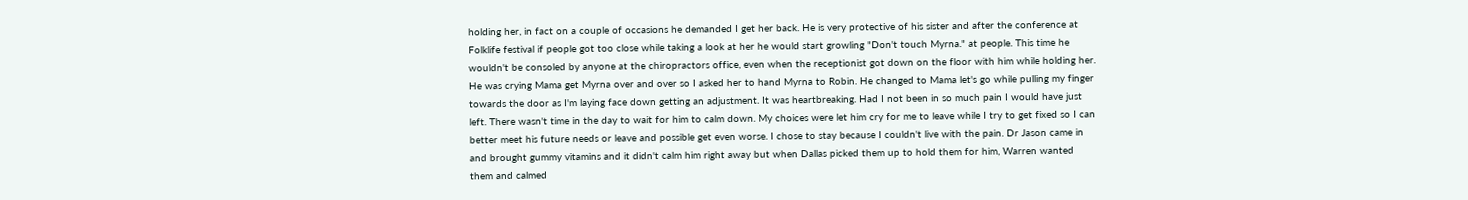holding her, in fact on a couple of occasions he demanded I get her back. He is very protective of his sister and after the conference at Folklife festival if people got too close while taking a look at her he would start growling "Don't touch Myrna." at people. This time he wouldn't be consoled by anyone at the chiropractors office, even when the receptionist got down on the floor with him while holding her. He was crying Mama get Myrna over and over so I asked her to hand Myrna to Robin. He changed to Mama let's go while pulling my finger towards the door as I'm laying face down getting an adjustment. It was heartbreaking. Had I not been in so much pain I would have just left. There wasn't time in the day to wait for him to calm down. My choices were let him cry for me to leave while I try to get fixed so I can better meet his future needs or leave and possible get even worse. I chose to stay because I couldn't live with the pain. Dr Jason came in and brought gummy vitamins and it didn't calm him right away but when Dallas picked them up to hold them for him, Warren wanted them and calmed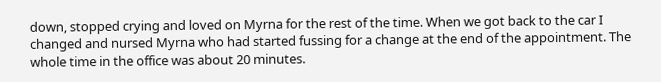down, stopped crying and loved on Myrna for the rest of the time. When we got back to the car I changed and nursed Myrna who had started fussing for a change at the end of the appointment. The whole time in the office was about 20 minutes.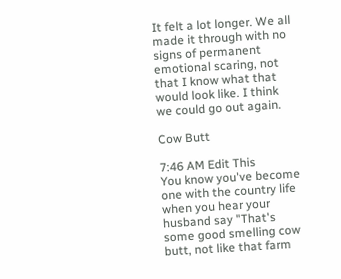It felt a lot longer. We all made it through with no signs of permanent emotional scaring, not that I know what that would look like. I think we could go out again.

Cow Butt

7:46 AM Edit This
You know you've become one with the country life when you hear your husband say "That's some good smelling cow butt, not like that farm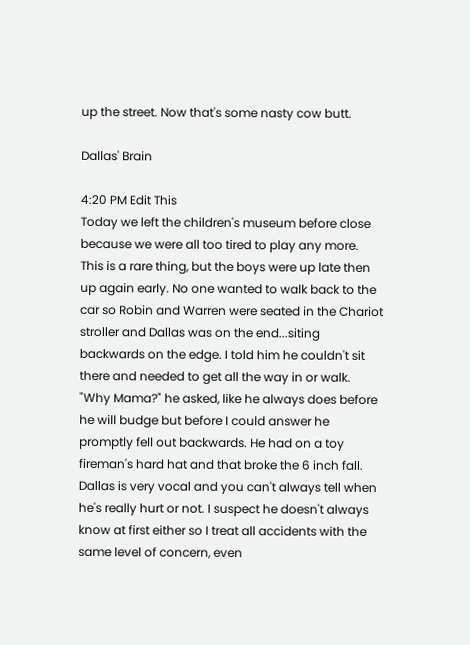up the street. Now that's some nasty cow butt.

Dallas' Brain

4:20 PM Edit This
Today we left the children's museum before close because we were all too tired to play any more. This is a rare thing, but the boys were up late then up again early. No one wanted to walk back to the car so Robin and Warren were seated in the Chariot stroller and Dallas was on the end...siting backwards on the edge. I told him he couldn't sit there and needed to get all the way in or walk. "Why Mama?" he asked, like he always does before he will budge but before I could answer he promptly fell out backwards. He had on a toy fireman's hard hat and that broke the 6 inch fall. Dallas is very vocal and you can't always tell when he's really hurt or not. I suspect he doesn't always know at first either so I treat all accidents with the same level of concern, even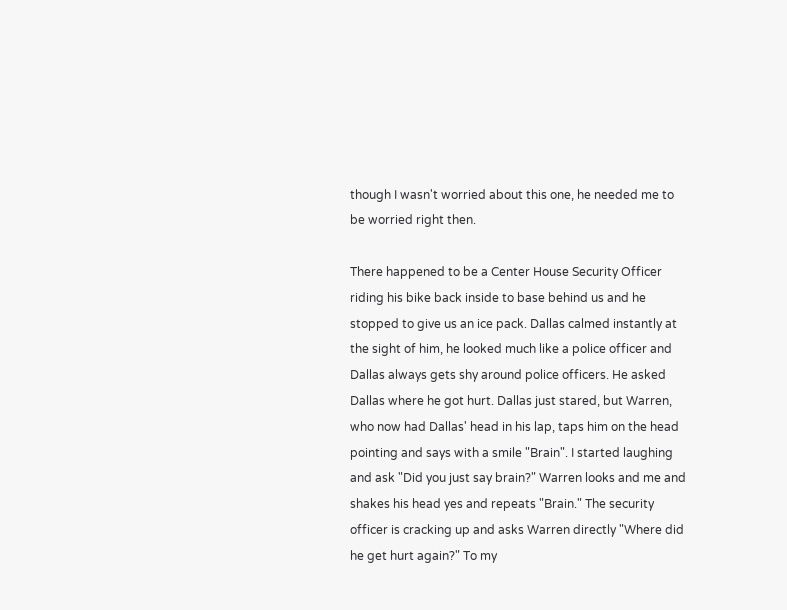though I wasn't worried about this one, he needed me to be worried right then.

There happened to be a Center House Security Officer riding his bike back inside to base behind us and he stopped to give us an ice pack. Dallas calmed instantly at the sight of him, he looked much like a police officer and Dallas always gets shy around police officers. He asked Dallas where he got hurt. Dallas just stared, but Warren, who now had Dallas' head in his lap, taps him on the head pointing and says with a smile "Brain". I started laughing and ask "Did you just say brain?" Warren looks and me and shakes his head yes and repeats "Brain." The security officer is cracking up and asks Warren directly "Where did he get hurt again?" To my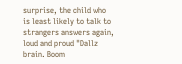surprise, the child who is least likely to talk to strangers answers again, loud and proud "Dallz brain. Boom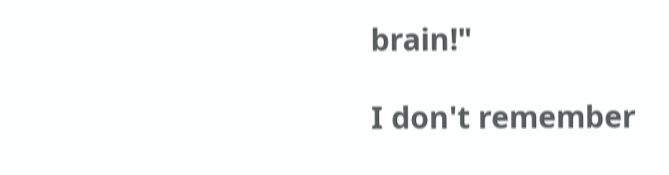brain!"

I don't remember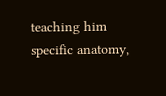teaching him specific anatomy,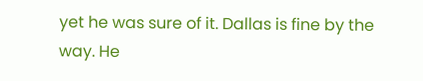yet he was sure of it. Dallas is fine by the way. He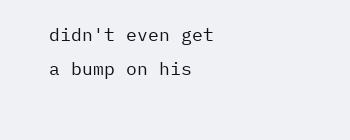didn't even get a bump on his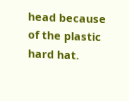head because of the plastic hard hat.